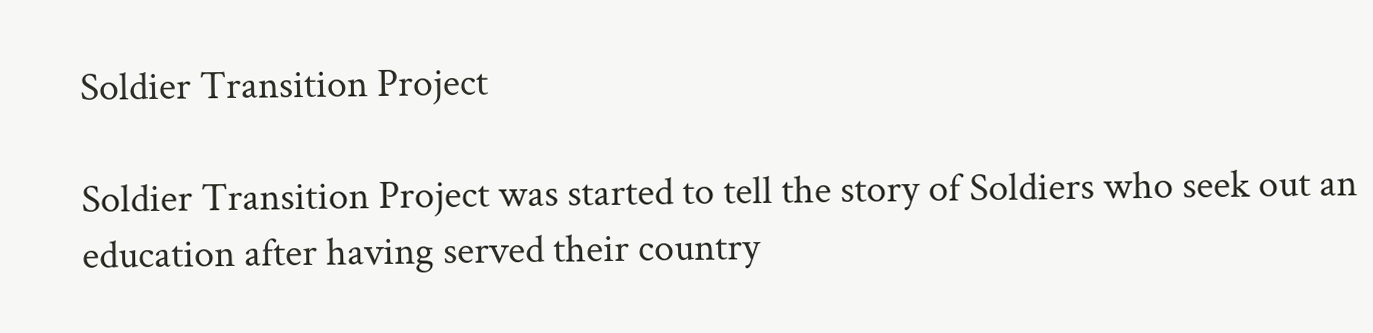Soldier Transition Project

Soldier Transition Project was started to tell the story of Soldiers who seek out an education after having served their country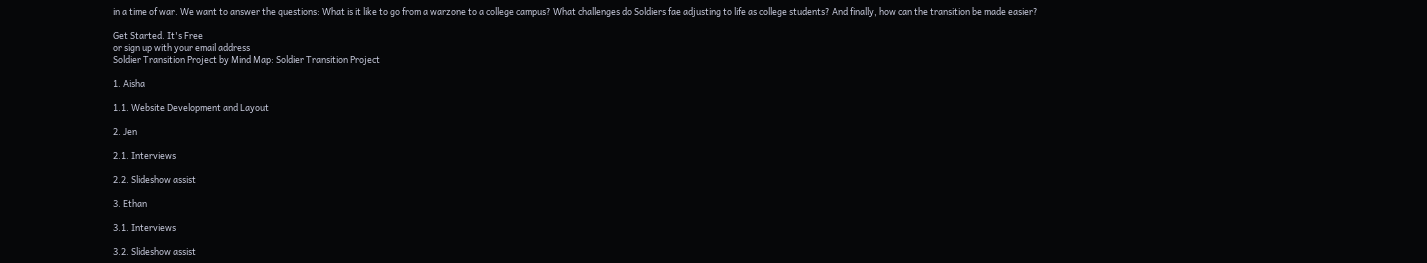in a time of war. We want to answer the questions: What is it like to go from a warzone to a college campus? What challenges do Soldiers fae adjusting to life as college students? And finally, how can the transition be made easier?

Get Started. It's Free
or sign up with your email address
Soldier Transition Project by Mind Map: Soldier Transition Project

1. Aisha

1.1. Website Development and Layout

2. Jen

2.1. Interviews

2.2. Slideshow assist

3. Ethan

3.1. Interviews

3.2. Slideshow assist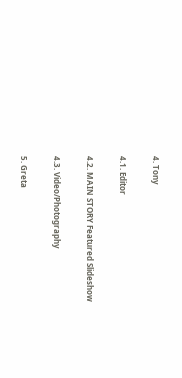4. Tony

4.1. Editor

4.2. MAIN STORY Featured Slideshow

4.3. Video/Photography

5. Greta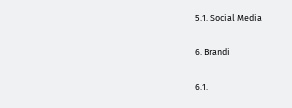5.1. Social Media

6. Brandi

6.1.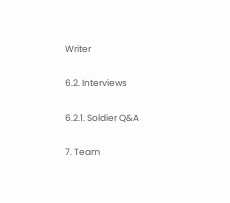Writer

6.2. Interviews

6.2.1. Soldier Q&A

7. Team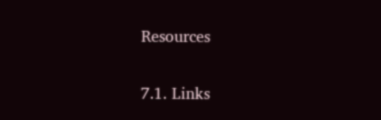Resources

7.1. Links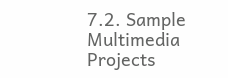7.2. Sample Multimedia Projects